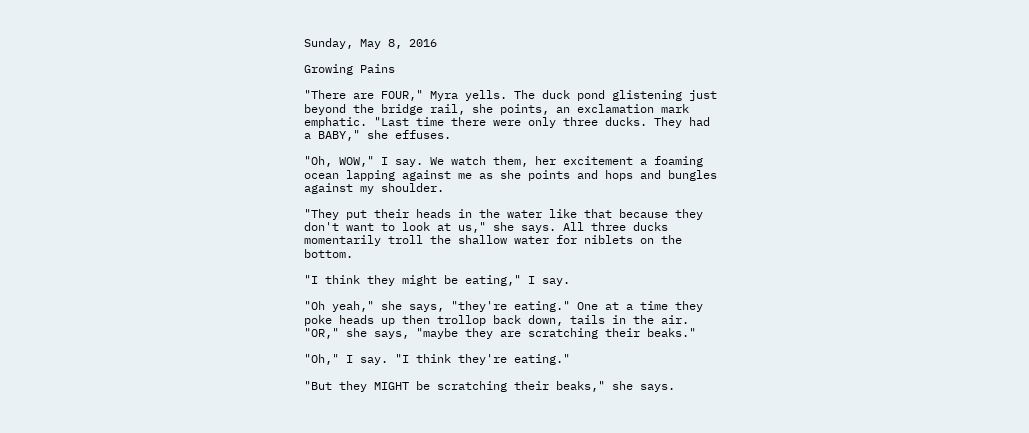Sunday, May 8, 2016

Growing Pains

"There are FOUR," Myra yells. The duck pond glistening just beyond the bridge rail, she points, an exclamation mark emphatic. "Last time there were only three ducks. They had a BABY," she effuses.

"Oh, WOW," I say. We watch them, her excitement a foaming ocean lapping against me as she points and hops and bungles against my shoulder.

"They put their heads in the water like that because they don't want to look at us," she says. All three ducks momentarily troll the shallow water for niblets on the bottom.

"I think they might be eating," I say.

"Oh yeah," she says, "they're eating." One at a time they poke heads up then trollop back down, tails in the air. "OR," she says, "maybe they are scratching their beaks."

"Oh," I say. "I think they're eating."

"But they MIGHT be scratching their beaks," she says.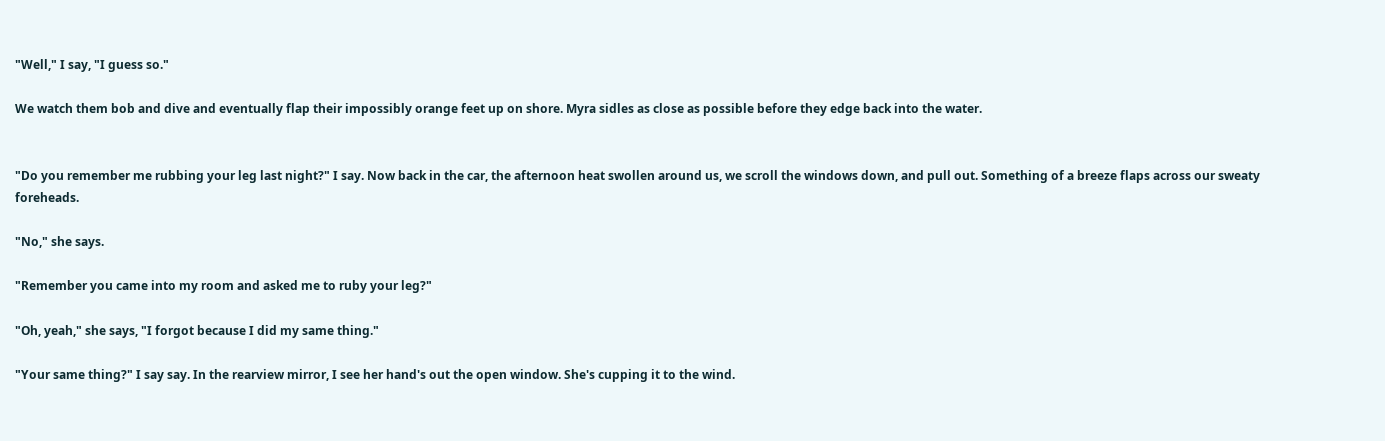"Well," I say, "I guess so."

We watch them bob and dive and eventually flap their impossibly orange feet up on shore. Myra sidles as close as possible before they edge back into the water.


"Do you remember me rubbing your leg last night?" I say. Now back in the car, the afternoon heat swollen around us, we scroll the windows down, and pull out. Something of a breeze flaps across our sweaty foreheads.

"No," she says.

"Remember you came into my room and asked me to ruby your leg?"

"Oh, yeah," she says, "I forgot because I did my same thing."

"Your same thing?" I say say. In the rearview mirror, I see her hand's out the open window. She's cupping it to the wind.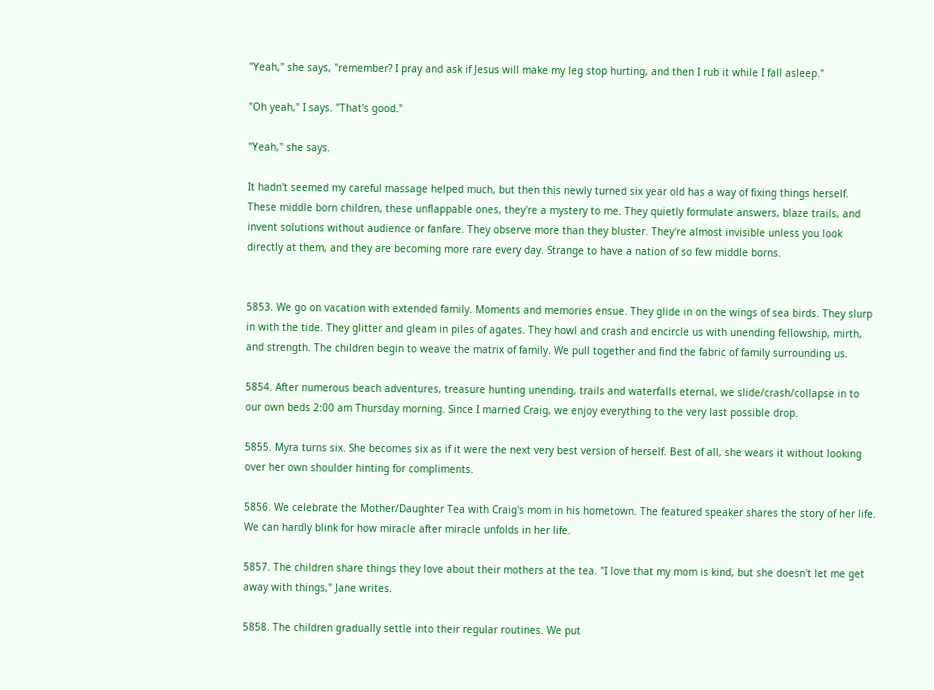"Yeah," she says, "remember? I pray and ask if Jesus will make my leg stop hurting, and then I rub it while I fall asleep."

"Oh yeah," I says. "That's good."

"Yeah," she says.

It hadn't seemed my careful massage helped much, but then this newly turned six year old has a way of fixing things herself. These middle born children, these unflappable ones, they're a mystery to me. They quietly formulate answers, blaze trails, and invent solutions without audience or fanfare. They observe more than they bluster. They're almost invisible unless you look directly at them, and they are becoming more rare every day. Strange to have a nation of so few middle borns.


5853. We go on vacation with extended family. Moments and memories ensue. They glide in on the wings of sea birds. They slurp in with the tide. They glitter and gleam in piles of agates. They howl and crash and encircle us with unending fellowship, mirth, and strength. The children begin to weave the matrix of family. We pull together and find the fabric of family surrounding us.

5854. After numerous beach adventures, treasure hunting unending, trails and waterfalls eternal, we slide/crash/collapse in to our own beds 2:00 am Thursday morning. Since I married Craig, we enjoy everything to the very last possible drop.

5855. Myra turns six. She becomes six as if it were the next very best version of herself. Best of all, she wears it without looking over her own shoulder hinting for compliments.

5856. We celebrate the Mother/Daughter Tea with Craig's mom in his hometown. The featured speaker shares the story of her life. We can hardly blink for how miracle after miracle unfolds in her life.

5857. The children share things they love about their mothers at the tea. "I love that my mom is kind, but she doesn't let me get away with things," Jane writes.

5858. The children gradually settle into their regular routines. We put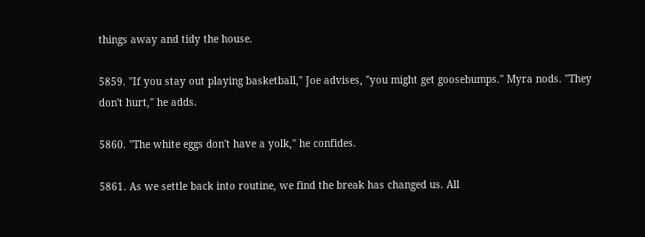things away and tidy the house.

5859. "If you stay out playing basketball," Joe advises, "you might get goosebumps." Myra nods. "They don't hurt," he adds.

5860. "The white eggs don't have a yolk," he confides.

5861. As we settle back into routine, we find the break has changed us. All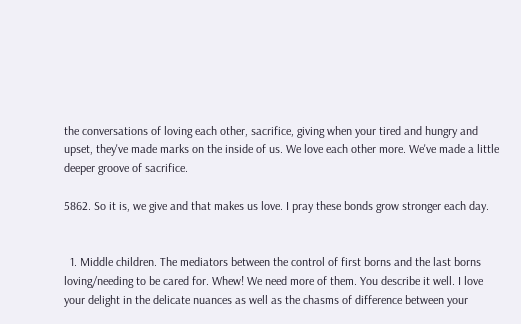the conversations of loving each other, sacrifice, giving when your tired and hungry and upset, they've made marks on the inside of us. We love each other more. We've made a little deeper groove of sacrifice.

5862. So it is, we give and that makes us love. I pray these bonds grow stronger each day.


  1. Middle children. The mediators between the control of first borns and the last borns loving/needing to be cared for. Whew! We need more of them. You describe it well. I love your delight in the delicate nuances as well as the chasms of difference between your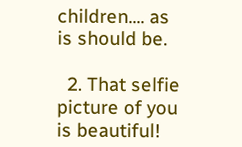children.... as is should be.

  2. That selfie picture of you is beautiful!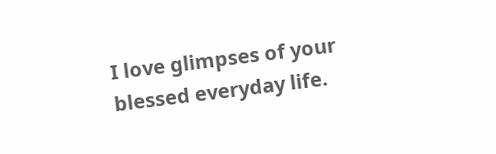I love glimpses of your blessed everyday life.